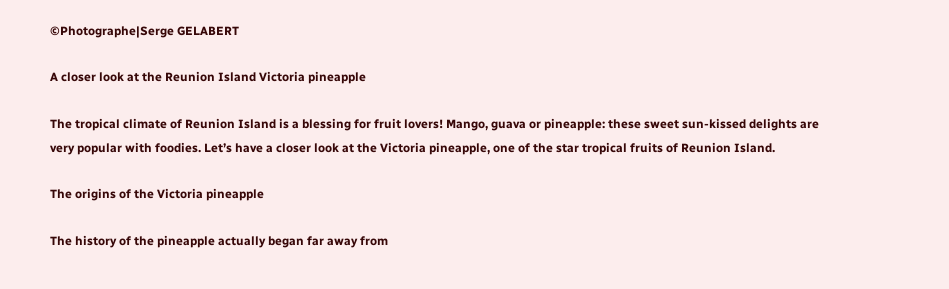©Photographe|Serge GELABERT

A closer look at the Reunion Island Victoria pineapple

The tropical climate of Reunion Island is a blessing for fruit lovers! Mango, guava or pineapple: these sweet sun-kissed delights are very popular with foodies. Let’s have a closer look at the Victoria pineapple, one of the star tropical fruits of Reunion Island.

The origins of the Victoria pineapple

The history of the pineapple actually began far away from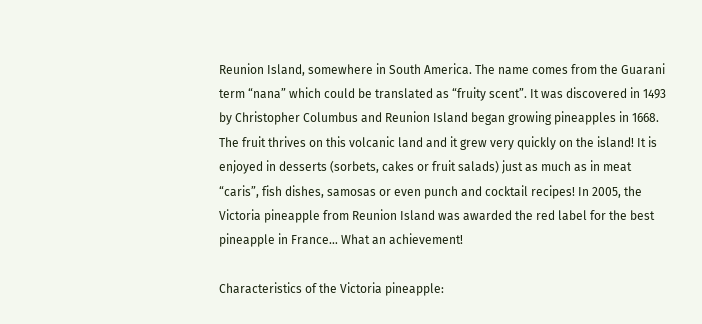Reunion Island, somewhere in South America. The name comes from the Guarani term “nana” which could be translated as “fruity scent”. It was discovered in 1493 by Christopher Columbus and Reunion Island began growing pineapples in 1668. The fruit thrives on this volcanic land and it grew very quickly on the island! It is enjoyed in desserts (sorbets, cakes or fruit salads) just as much as in meat “caris”, fish dishes, samosas or even punch and cocktail recipes! In 2005, the Victoria pineapple from Reunion Island was awarded the red label for the best pineapple in France… What an achievement!

Characteristics of the Victoria pineapple: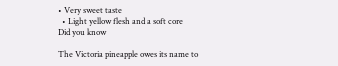• Very sweet taste
  • Light yellow flesh and a soft core
Did you know

The Victoria pineapple owes its name to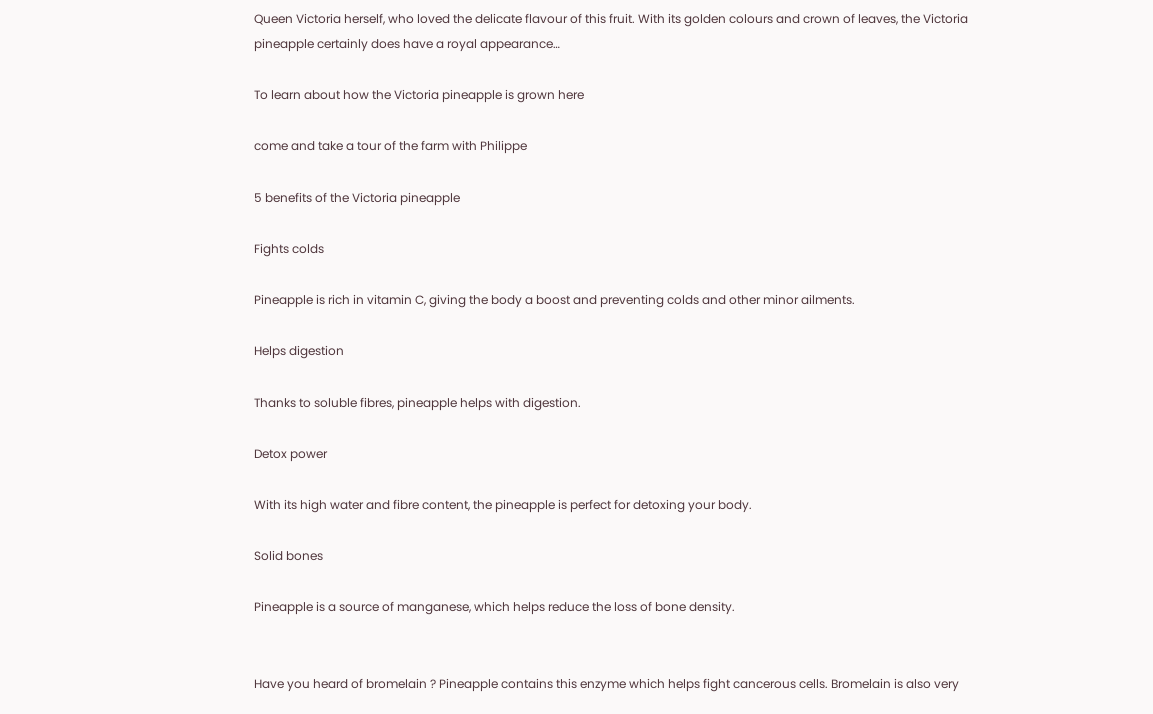Queen Victoria herself, who loved the delicate flavour of this fruit. With its golden colours and crown of leaves, the Victoria pineapple certainly does have a royal appearance…

To learn about how the Victoria pineapple is grown here

come and take a tour of the farm with Philippe

5 benefits of the Victoria pineapple

Fights colds

Pineapple is rich in vitamin C, giving the body a boost and preventing colds and other minor ailments.

Helps digestion

Thanks to soluble fibres, pineapple helps with digestion.

Detox power

With its high water and fibre content, the pineapple is perfect for detoxing your body.

Solid bones

Pineapple is a source of manganese, which helps reduce the loss of bone density.


Have you heard of bromelain ? Pineapple contains this enzyme which helps fight cancerous cells. Bromelain is also very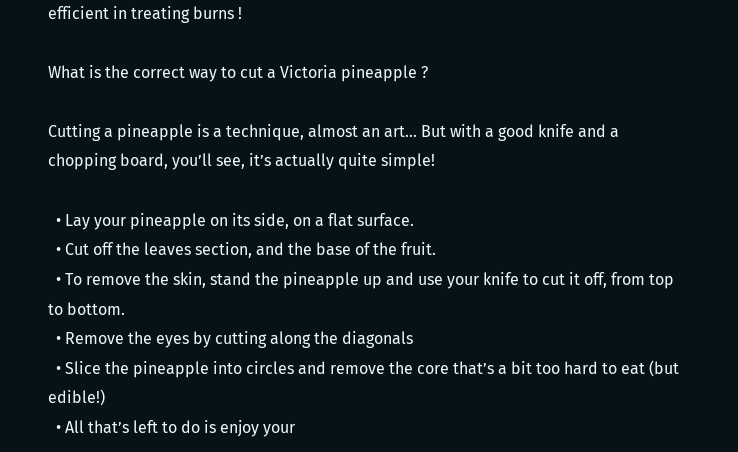efficient in treating burns !

What is the correct way to cut a Victoria pineapple ?

Cutting a pineapple is a technique, almost an art… But with a good knife and a chopping board, you’ll see, it’s actually quite simple!

  • Lay your pineapple on its side, on a flat surface.
  • Cut off the leaves section, and the base of the fruit.
  • To remove the skin, stand the pineapple up and use your knife to cut it off, from top to bottom.
  • Remove the eyes by cutting along the diagonals
  • Slice the pineapple into circles and remove the core that’s a bit too hard to eat (but edible!)
  • All that’s left to do is enjoy your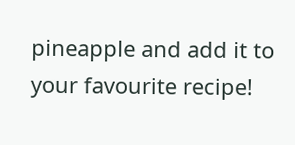pineapple and add it to your favourite recipe!